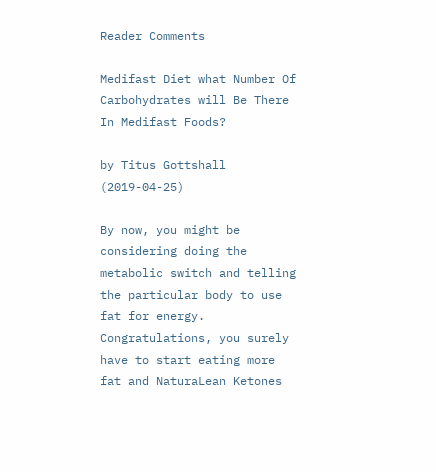Reader Comments

Medifast Diet what Number Of Carbohydrates will Be There In Medifast Foods?

by Titus Gottshall (2019-04-25)

By now, you might be considering doing the metabolic switch and telling the particular body to use fat for energy. Congratulations, you surely have to start eating more fat and NaturaLean Ketones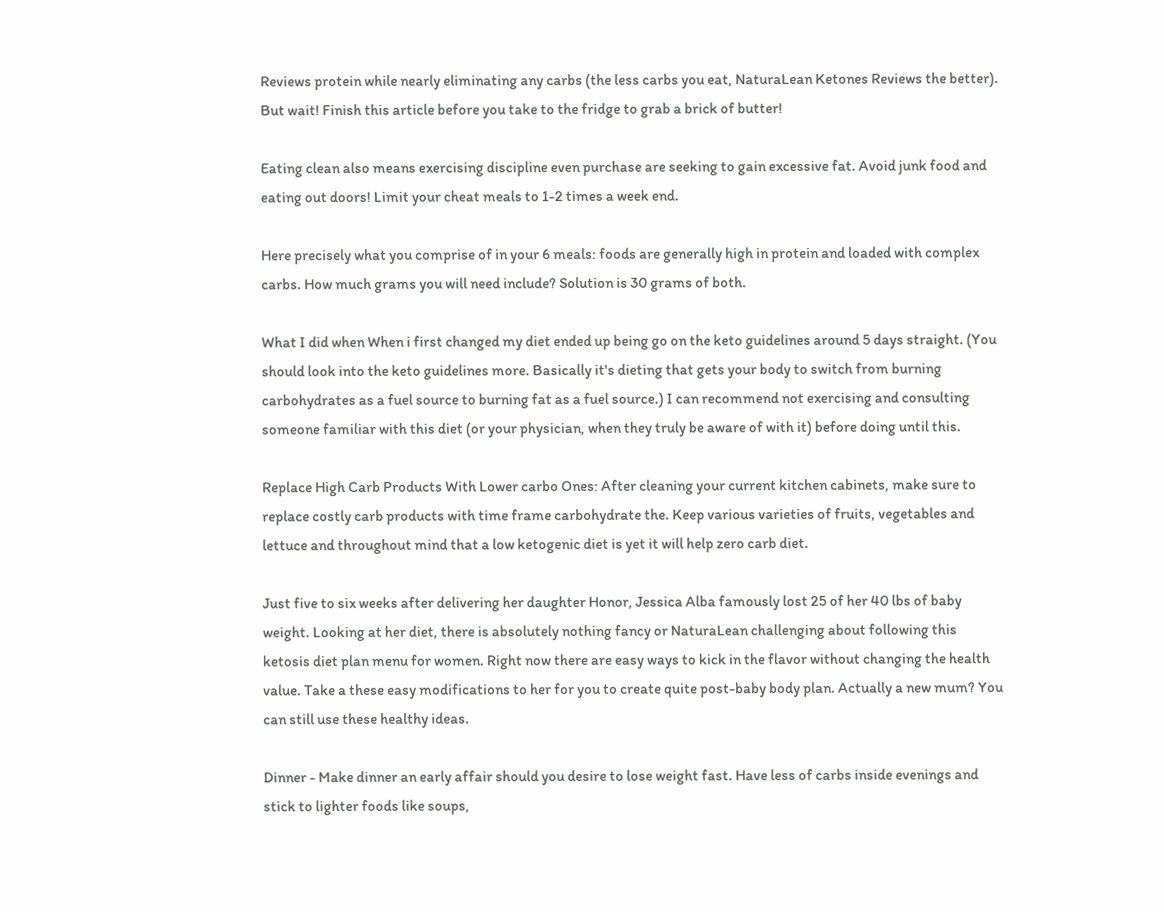Reviews protein while nearly eliminating any carbs (the less carbs you eat, NaturaLean Ketones Reviews the better). But wait! Finish this article before you take to the fridge to grab a brick of butter!

Eating clean also means exercising discipline even purchase are seeking to gain excessive fat. Avoid junk food and eating out doors! Limit your cheat meals to 1-2 times a week end.

Here precisely what you comprise of in your 6 meals: foods are generally high in protein and loaded with complex carbs. How much grams you will need include? Solution is 30 grams of both.

What I did when When i first changed my diet ended up being go on the keto guidelines around 5 days straight. (You should look into the keto guidelines more. Basically it's dieting that gets your body to switch from burning carbohydrates as a fuel source to burning fat as a fuel source.) I can recommend not exercising and consulting someone familiar with this diet (or your physician, when they truly be aware of with it) before doing until this.

Replace High Carb Products With Lower carbo Ones: After cleaning your current kitchen cabinets, make sure to replace costly carb products with time frame carbohydrate the. Keep various varieties of fruits, vegetables and lettuce and throughout mind that a low ketogenic diet is yet it will help zero carb diet.

Just five to six weeks after delivering her daughter Honor, Jessica Alba famously lost 25 of her 40 lbs of baby weight. Looking at her diet, there is absolutely nothing fancy or NaturaLean challenging about following this ketosis diet plan menu for women. Right now there are easy ways to kick in the flavor without changing the health value. Take a these easy modifications to her for you to create quite post-baby body plan. Actually a new mum? You can still use these healthy ideas.

Dinner - Make dinner an early affair should you desire to lose weight fast. Have less of carbs inside evenings and stick to lighter foods like soups,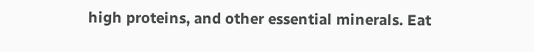high proteins, and other essential minerals. Eat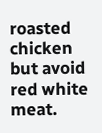roasted chicken but avoid red white meat.